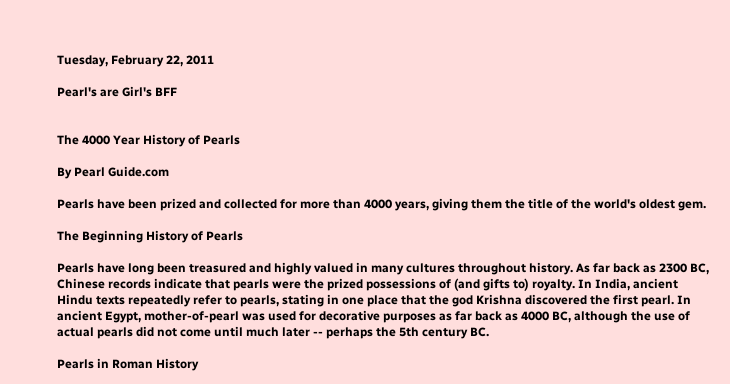Tuesday, February 22, 2011

Pearl's are Girl's BFF


The 4000 Year History of Pearls

By Pearl Guide.com

Pearls have been prized and collected for more than 4000 years, giving them the title of the world's oldest gem.

The Beginning History of Pearls

Pearls have long been treasured and highly valued in many cultures throughout history. As far back as 2300 BC, Chinese records indicate that pearls were the prized possessions of (and gifts to) royalty. In India, ancient Hindu texts repeatedly refer to pearls, stating in one place that the god Krishna discovered the first pearl. In ancient Egypt, mother-of-pearl was used for decorative purposes as far back as 4000 BC, although the use of actual pearls did not come until much later -- perhaps the 5th century BC.

Pearls in Roman History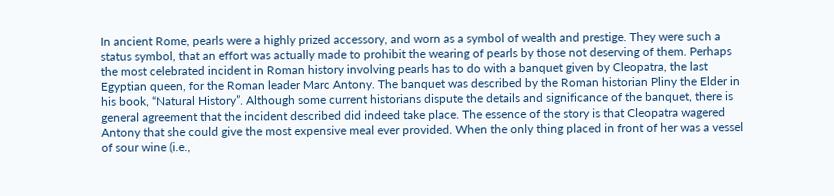In ancient Rome, pearls were a highly prized accessory, and worn as a symbol of wealth and prestige. They were such a status symbol, that an effort was actually made to prohibit the wearing of pearls by those not deserving of them. Perhaps the most celebrated incident in Roman history involving pearls has to do with a banquet given by Cleopatra, the last Egyptian queen, for the Roman leader Marc Antony. The banquet was described by the Roman historian Pliny the Elder in his book, “Natural History”. Although some current historians dispute the details and significance of the banquet, there is general agreement that the incident described did indeed take place. The essence of the story is that Cleopatra wagered Antony that she could give the most expensive meal ever provided. When the only thing placed in front of her was a vessel of sour wine (i.e.,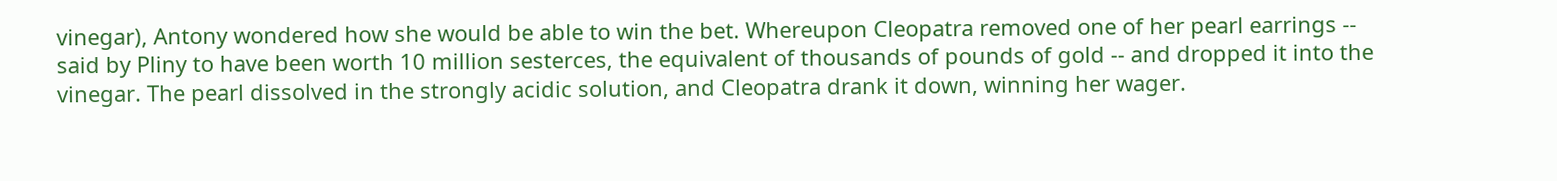vinegar), Antony wondered how she would be able to win the bet. Whereupon Cleopatra removed one of her pearl earrings -- said by Pliny to have been worth 10 million sesterces, the equivalent of thousands of pounds of gold -- and dropped it into the vinegar. The pearl dissolved in the strongly acidic solution, and Cleopatra drank it down, winning her wager.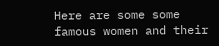Here are some some famous women and their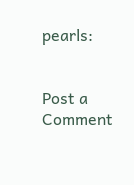pearls:


Post a Comment